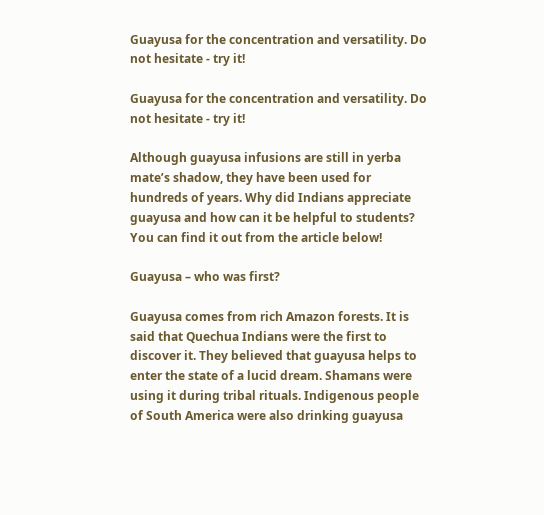Guayusa for the concentration and versatility. Do not hesitate - try it!

Guayusa for the concentration and versatility. Do not hesitate - try it!

Although guayusa infusions are still in yerba mate’s shadow, they have been used for hundreds of years. Why did Indians appreciate guayusa and how can it be helpful to students? You can find it out from the article below!

Guayusa – who was first?

Guayusa comes from rich Amazon forests. It is said that Quechua Indians were the first to discover it. They believed that guayusa helps to enter the state of a lucid dream. Shamans were using it during tribal rituals. Indigenous people of South America were also drinking guayusa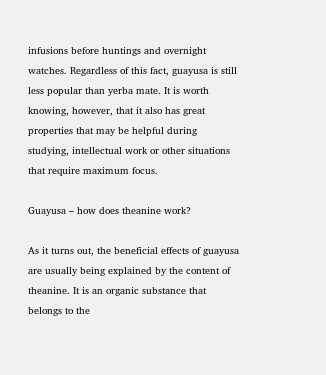infusions before huntings and overnight watches. Regardless of this fact, guayusa is still less popular than yerba mate. It is worth knowing, however, that it also has great properties that may be helpful during studying, intellectual work or other situations that require maximum focus.

Guayusa – how does theanine work?

As it turns out, the beneficial effects of guayusa are usually being explained by the content of theanine. It is an organic substance that belongs to the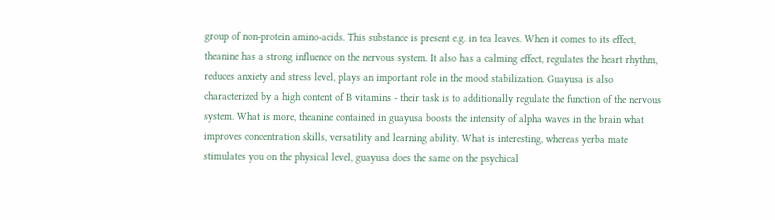group of non-protein amino-acids. This substance is present e.g. in tea leaves. When it comes to its effect, theanine has a strong influence on the nervous system. It also has a calming effect, regulates the heart rhythm, reduces anxiety and stress level, plays an important role in the mood stabilization. Guayusa is also characterized by a high content of B vitamins - their task is to additionally regulate the function of the nervous system. What is more, theanine contained in guayusa boosts the intensity of alpha waves in the brain what improves concentration skills, versatility and learning ability. What is interesting, whereas yerba mate stimulates you on the physical level, guayusa does the same on the psychical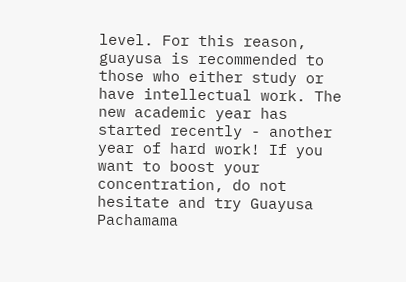level. For this reason, guayusa is recommended to those who either study or have intellectual work. The new academic year has started recently - another year of hard work! If you want to boost your concentration, do not hesitate and try Guayusa Pachamama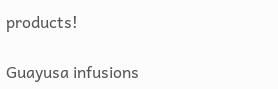products!

Guayusa infusions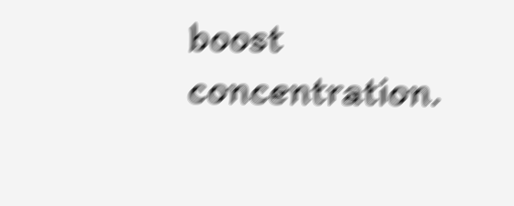boost concentration.